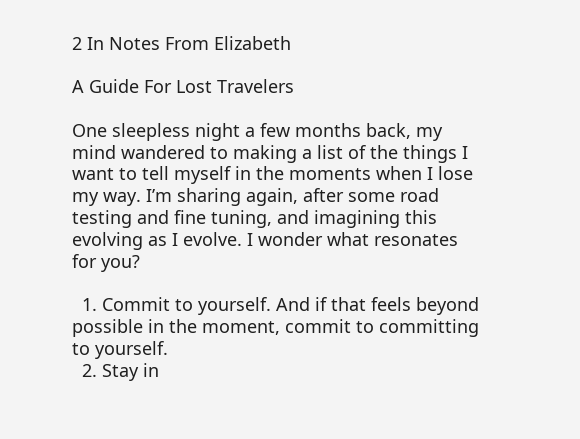2 In Notes From Elizabeth

A Guide For Lost Travelers

One sleepless night a few months back, my mind wandered to making a list of the things I want to tell myself in the moments when I lose my way. I’m sharing again, after some road testing and fine tuning, and imagining this evolving as I evolve. I wonder what resonates for you?

  1. Commit to yourself. And if that feels beyond possible in the moment, commit to committing to yourself.
  2. Stay in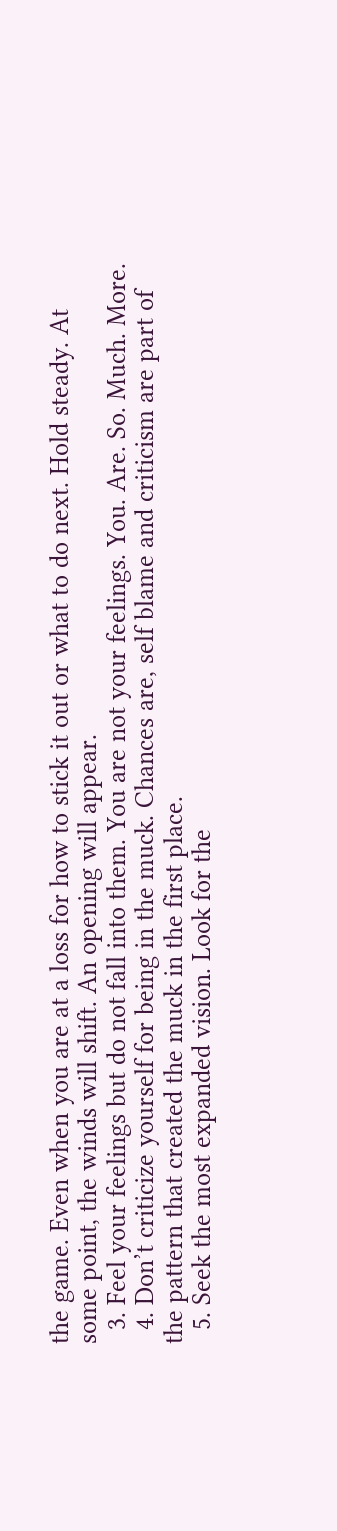the game. Even when you are at a loss for how to stick it out or what to do next. Hold steady. At some point, the winds will shift. An opening will appear.
  3. Feel your feelings but do not fall into them. You are not your feelings. You. Are. So. Much. More.
  4. Don’t criticize yourself for being in the muck. Chances are, self blame and criticism are part of the pattern that created the muck in the first place.
  5. Seek the most expanded vision. Look for the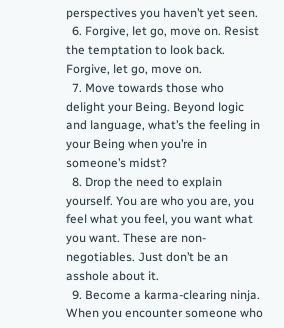perspectives you haven’t yet seen.
  6. Forgive, let go, move on. Resist the temptation to look back. Forgive, let go, move on.
  7. Move towards those who delight your Being. Beyond logic and language, what’s the feeling in your Being when you’re in someone’s midst?
  8. Drop the need to explain yourself. You are who you are, you feel what you feel, you want what you want. These are non-negotiables. Just don’t be an asshole about it.
  9. Become a karma-clearing ninja. When you encounter someone who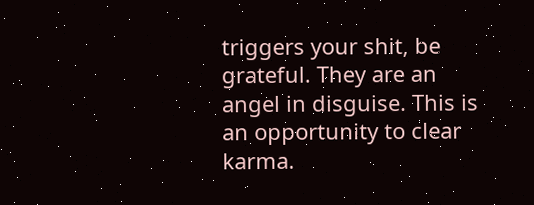triggers your shit, be grateful. They are an angel in disguise. This is an opportunity to clear karma.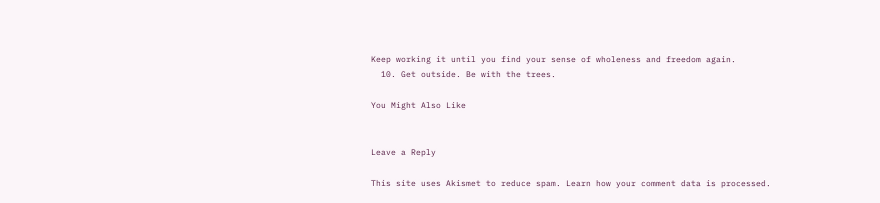Keep working it until you find your sense of wholeness and freedom again.
  10. Get outside. Be with the trees.

You Might Also Like


Leave a Reply

This site uses Akismet to reduce spam. Learn how your comment data is processed.